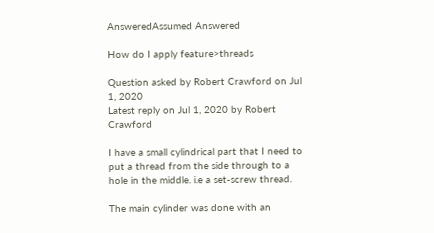AnsweredAssumed Answered

How do I apply feature>threads

Question asked by Robert Crawford on Jul 1, 2020
Latest reply on Jul 1, 2020 by Robert Crawford

I have a small cylindrical part that I need to put a thread from the side through to a hole in the middle. i.e a set-screw thread.

The main cylinder was done with an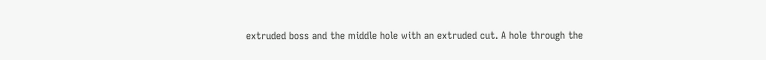extruded boss and the middle hole with an extruded cut. A hole through the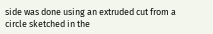side was done using an extruded cut from a circle sketched in the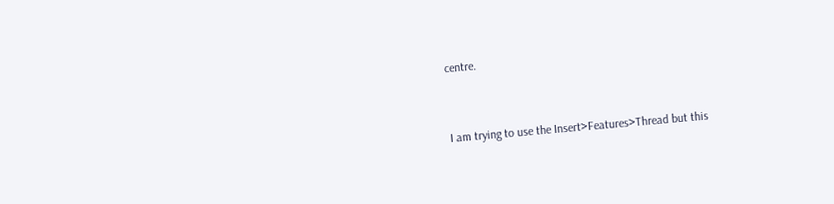centre.


I am trying to use the Insert>Features>Thread but this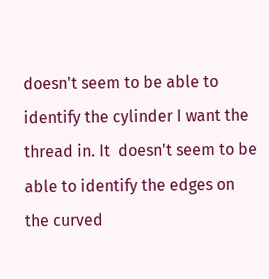doesn't seem to be able to identify the cylinder I want the thread in. It  doesn't seem to be able to identify the edges on the curved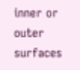inner or outer surfaces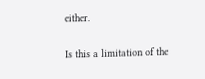either.


Is this a limitation of the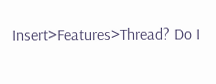Insert>Features>Thread? Do I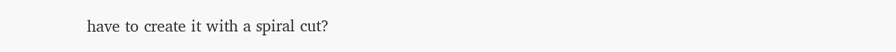have to create it with a spiral cut?